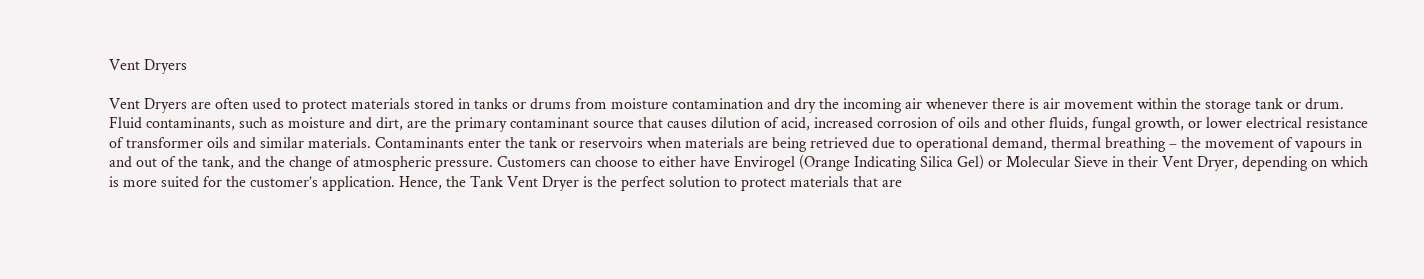Vent Dryers

Vent Dryers are often used to protect materials stored in tanks or drums from moisture contamination and dry the incoming air whenever there is air movement within the storage tank or drum. Fluid contaminants, such as moisture and dirt, are the primary contaminant source that causes dilution of acid, increased corrosion of oils and other fluids, fungal growth, or lower electrical resistance of transformer oils and similar materials. Contaminants enter the tank or reservoirs when materials are being retrieved due to operational demand, thermal breathing – the movement of vapours in and out of the tank, and the change of atmospheric pressure. Customers can choose to either have Envirogel (Orange Indicating Silica Gel) or Molecular Sieve in their Vent Dryer, depending on which is more suited for the customer’s application. Hence, the Tank Vent Dryer is the perfect solution to protect materials that are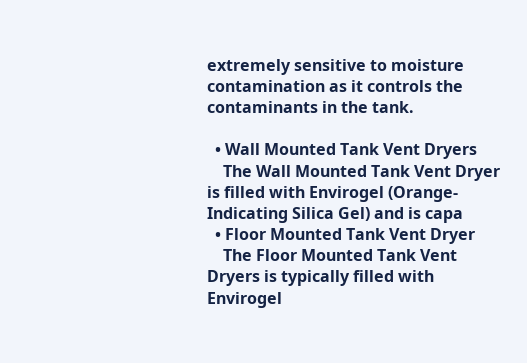extremely sensitive to moisture contamination as it controls the contaminants in the tank.

  • Wall Mounted Tank Vent Dryers
    The Wall Mounted Tank Vent Dryer is filled with Envirogel (Orange-Indicating Silica Gel) and is capa
  • Floor Mounted Tank Vent Dryer
    The Floor Mounted Tank Vent Dryers is typically filled with Envirogel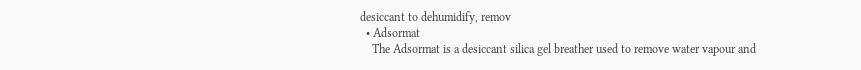desiccant to dehumidify, remov
  • Adsormat
    The Adsormat is a desiccant silica gel breather used to remove water vapour and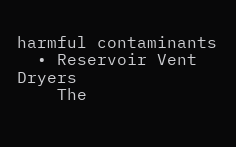harmful contaminants
  • Reservoir Vent Dryers
    The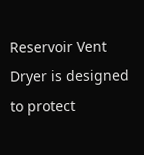Reservoir Vent Dryer is designed to protect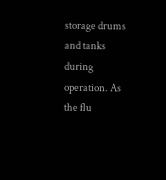storage drums and tanks during operation. As the flu